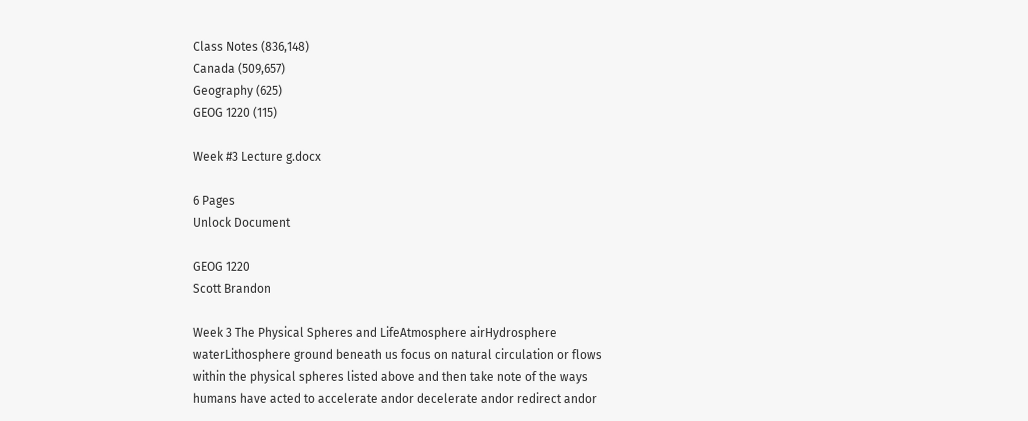Class Notes (836,148)
Canada (509,657)
Geography (625)
GEOG 1220 (115)

Week #3 Lecture g.docx

6 Pages
Unlock Document

GEOG 1220
Scott Brandon

Week 3 The Physical Spheres and LifeAtmosphere airHydrosphere waterLithosphere ground beneath us focus on natural circulation or flows within the physical spheres listed above and then take note of the ways humans have acted to accelerate andor decelerate andor redirect andor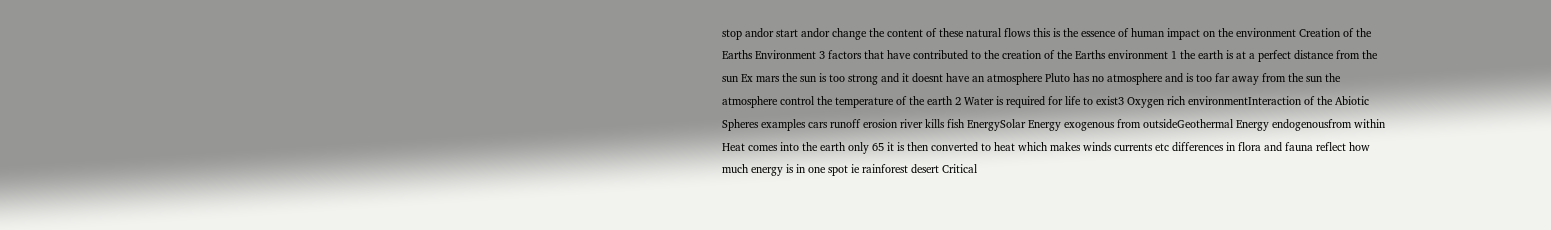stop andor start andor change the content of these natural flows this is the essence of human impact on the environment Creation of the Earths Environment 3 factors that have contributed to the creation of the Earths environment 1 the earth is at a perfect distance from the sun Ex mars the sun is too strong and it doesnt have an atmosphere Pluto has no atmosphere and is too far away from the sun the atmosphere control the temperature of the earth 2 Water is required for life to exist3 Oxygen rich environmentInteraction of the Abiotic Spheres examples cars runoff erosion river kills fish EnergySolar Energy exogenous from outsideGeothermal Energy endogenousfrom within Heat comes into the earth only 65 it is then converted to heat which makes winds currents etc differences in flora and fauna reflect how much energy is in one spot ie rainforest desert Critical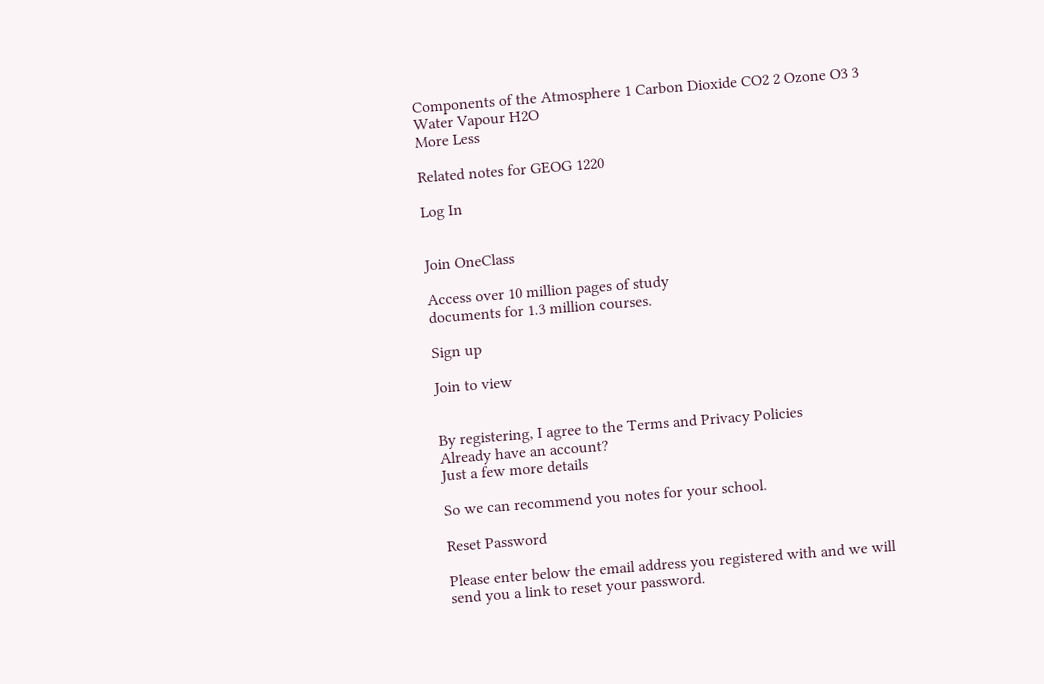Components of the Atmosphere 1 Carbon Dioxide CO2 2 Ozone O3 3 Water Vapour H2O
More Less

Related notes for GEOG 1220

Log In


Join OneClass

Access over 10 million pages of study
documents for 1.3 million courses.

Sign up

Join to view


By registering, I agree to the Terms and Privacy Policies
Already have an account?
Just a few more details

So we can recommend you notes for your school.

Reset Password

Please enter below the email address you registered with and we will send you a link to reset your password.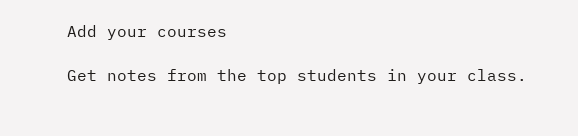Add your courses

Get notes from the top students in your class.